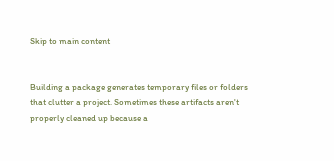Skip to main content


Building a package generates temporary files or folders that clutter a project. Sometimes these artifacts aren't properly cleaned up because a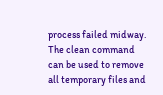process failed midway. The clean command can be used to remove all temporary files and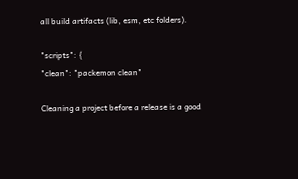all build artifacts (lib, esm, etc folders).

"scripts": {
"clean": "packemon clean"

Cleaning a project before a release is a good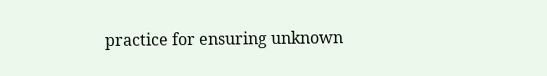practice for ensuring unknown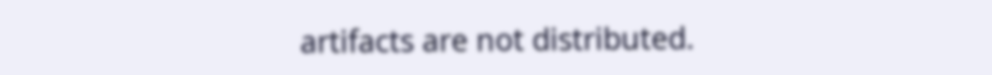artifacts are not distributed.